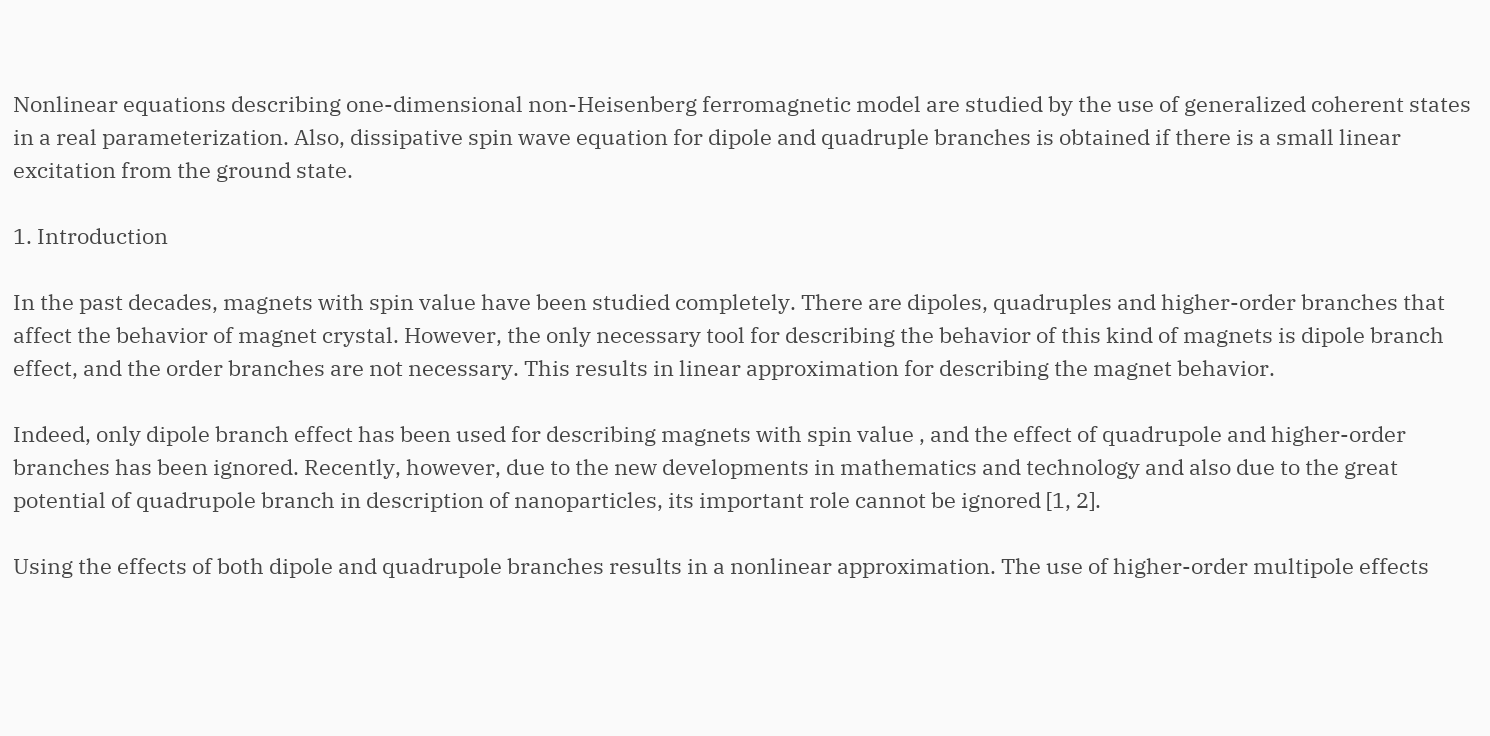Nonlinear equations describing one-dimensional non-Heisenberg ferromagnetic model are studied by the use of generalized coherent states in a real parameterization. Also, dissipative spin wave equation for dipole and quadruple branches is obtained if there is a small linear excitation from the ground state.

1. Introduction

In the past decades, magnets with spin value have been studied completely. There are dipoles, quadruples and higher-order branches that affect the behavior of magnet crystal. However, the only necessary tool for describing the behavior of this kind of magnets is dipole branch effect, and the order branches are not necessary. This results in linear approximation for describing the magnet behavior.

Indeed, only dipole branch effect has been used for describing magnets with spin value , and the effect of quadrupole and higher-order branches has been ignored. Recently, however, due to the new developments in mathematics and technology and also due to the great potential of quadrupole branch in description of nanoparticles, its important role cannot be ignored [1, 2].

Using the effects of both dipole and quadrupole branches results in a nonlinear approximation. The use of higher-order multipole effects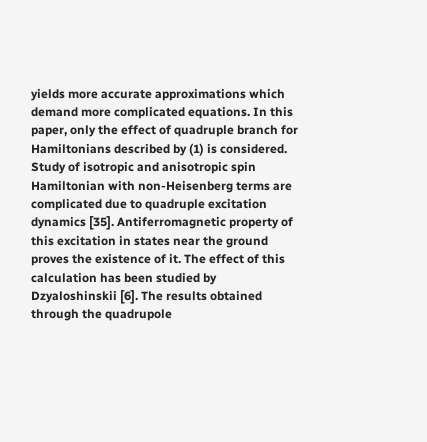yields more accurate approximations which demand more complicated equations. In this paper, only the effect of quadruple branch for Hamiltonians described by (1) is considered. Study of isotropic and anisotropic spin Hamiltonian with non-Heisenberg terms are complicated due to quadruple excitation dynamics [35]. Antiferromagnetic property of this excitation in states near the ground proves the existence of it. The effect of this calculation has been studied by Dzyaloshinskii [6]. The results obtained through the quadrupole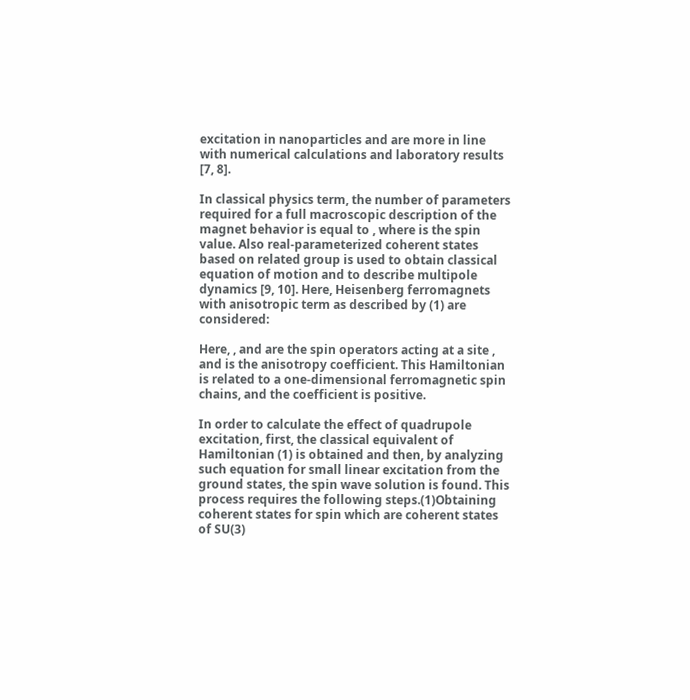excitation in nanoparticles and are more in line with numerical calculations and laboratory results [7, 8].

In classical physics term, the number of parameters required for a full macroscopic description of the magnet behavior is equal to , where is the spin value. Also real-parameterized coherent states based on related group is used to obtain classical equation of motion and to describe multipole dynamics [9, 10]. Here, Heisenberg ferromagnets with anisotropic term as described by (1) are considered:

Here, , and are the spin operators acting at a site , and is the anisotropy coefficient. This Hamiltonian is related to a one-dimensional ferromagnetic spin chains, and the coefficient is positive.

In order to calculate the effect of quadrupole excitation, first, the classical equivalent of Hamiltonian (1) is obtained and then, by analyzing such equation for small linear excitation from the ground states, the spin wave solution is found. This process requires the following steps.(1)Obtaining coherent states for spin which are coherent states of SU(3)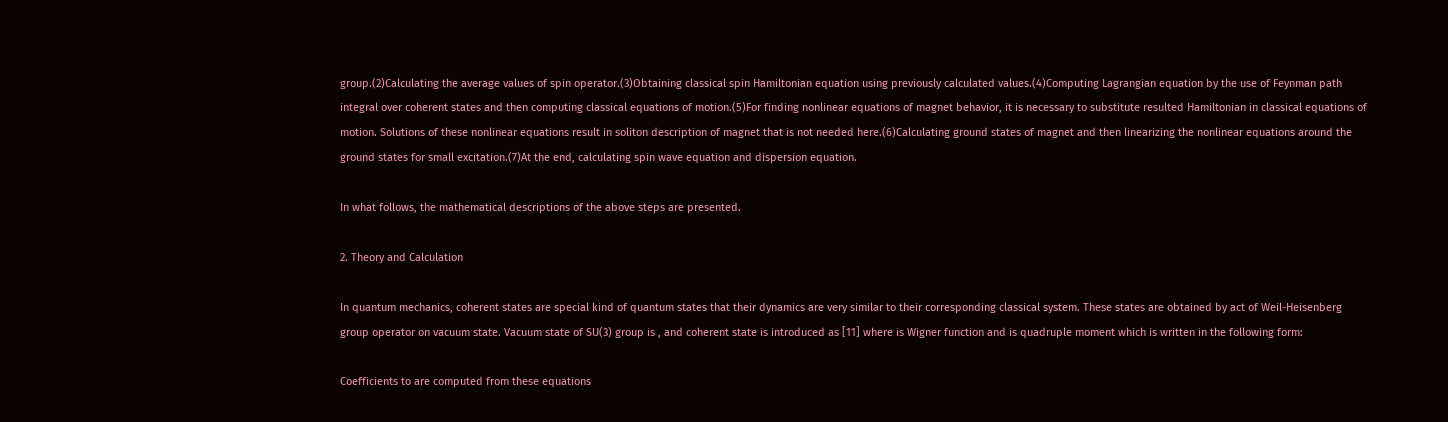group.(2)Calculating the average values of spin operator.(3)Obtaining classical spin Hamiltonian equation using previously calculated values.(4)Computing Lagrangian equation by the use of Feynman path integral over coherent states and then computing classical equations of motion.(5)For finding nonlinear equations of magnet behavior, it is necessary to substitute resulted Hamiltonian in classical equations of motion. Solutions of these nonlinear equations result in soliton description of magnet that is not needed here.(6)Calculating ground states of magnet and then linearizing the nonlinear equations around the ground states for small excitation.(7)At the end, calculating spin wave equation and dispersion equation.

In what follows, the mathematical descriptions of the above steps are presented.

2. Theory and Calculation

In quantum mechanics, coherent states are special kind of quantum states that their dynamics are very similar to their corresponding classical system. These states are obtained by act of Weil-Heisenberg group operator on vacuum state. Vacuum state of SU(3) group is , and coherent state is introduced as [11] where is Wigner function and is quadruple moment which is written in the following form:

Coefficients to are computed from these equations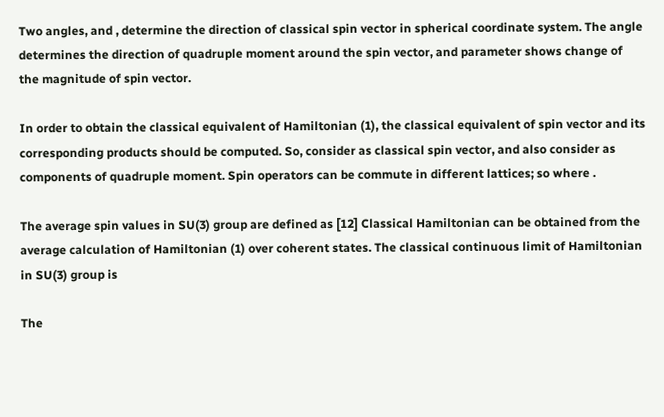Two angles, and , determine the direction of classical spin vector in spherical coordinate system. The angle determines the direction of quadruple moment around the spin vector, and parameter shows change of the magnitude of spin vector.

In order to obtain the classical equivalent of Hamiltonian (1), the classical equivalent of spin vector and its corresponding products should be computed. So, consider as classical spin vector, and also consider as components of quadruple moment. Spin operators can be commute in different lattices; so where .

The average spin values in SU(3) group are defined as [12] Classical Hamiltonian can be obtained from the average calculation of Hamiltonian (1) over coherent states. The classical continuous limit of Hamiltonian in SU(3) group is

The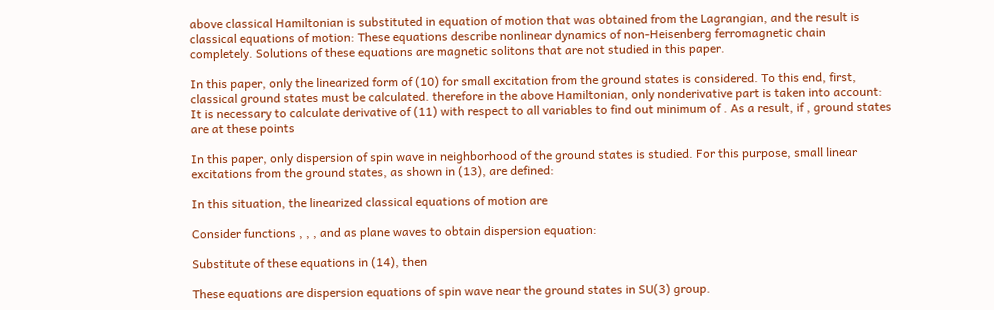above classical Hamiltonian is substituted in equation of motion that was obtained from the Lagrangian, and the result is classical equations of motion: These equations describe nonlinear dynamics of non-Heisenberg ferromagnetic chain completely. Solutions of these equations are magnetic solitons that are not studied in this paper.

In this paper, only the linearized form of (10) for small excitation from the ground states is considered. To this end, first, classical ground states must be calculated. therefore in the above Hamiltonian, only nonderivative part is taken into account: It is necessary to calculate derivative of (11) with respect to all variables to find out minimum of . As a result, if , ground states are at these points

In this paper, only dispersion of spin wave in neighborhood of the ground states is studied. For this purpose, small linear excitations from the ground states, as shown in (13), are defined:

In this situation, the linearized classical equations of motion are

Consider functions , , , and as plane waves to obtain dispersion equation:

Substitute of these equations in (14), then

These equations are dispersion equations of spin wave near the ground states in SU(3) group.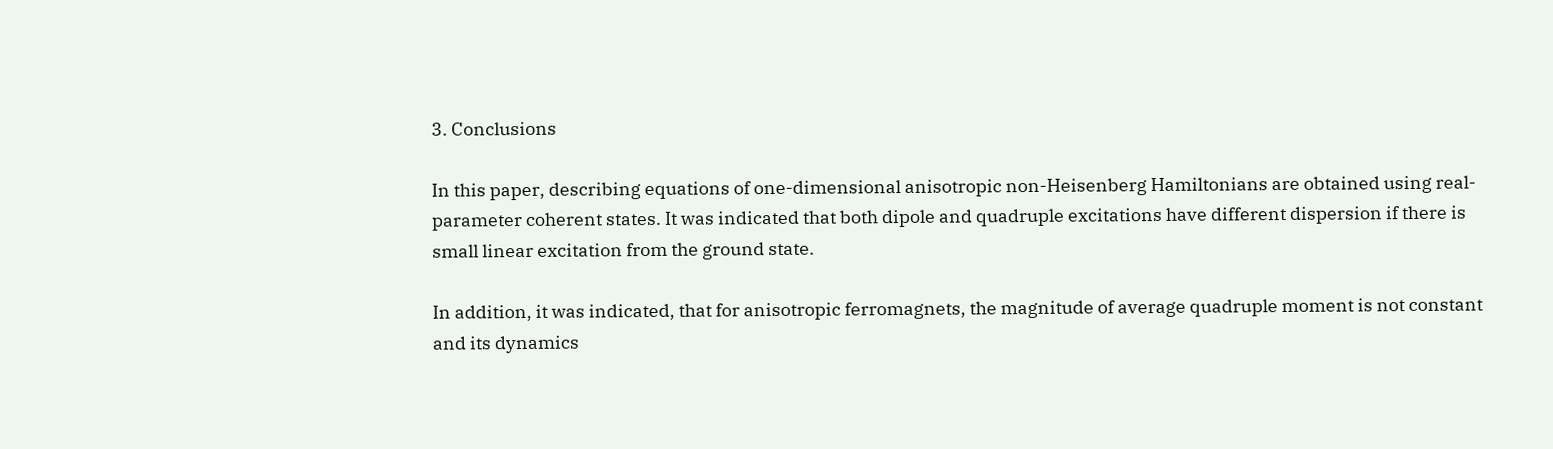3. Conclusions

In this paper, describing equations of one-dimensional anisotropic non-Heisenberg Hamiltonians are obtained using real-parameter coherent states. It was indicated that both dipole and quadruple excitations have different dispersion if there is small linear excitation from the ground state.

In addition, it was indicated, that for anisotropic ferromagnets, the magnitude of average quadruple moment is not constant and its dynamics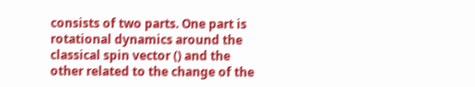consists of two parts. One part is rotational dynamics around the classical spin vector () and the other related to the change of the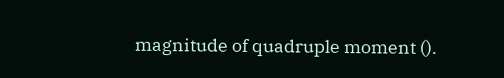magnitude of quadruple moment ().